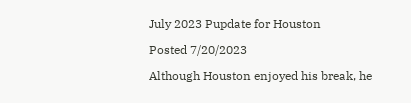July 2023 Pupdate for Houston

Posted 7/20/2023

Although Houston enjoyed his break, he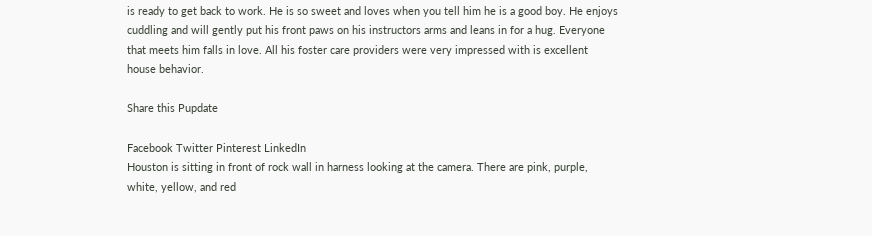is ready to get back to work. He is so sweet and loves when you tell him he is a good boy. He enjoys cuddling and will gently put his front paws on his instructors arms and leans in for a hug. Everyone that meets him falls in love. All his foster care providers were very impressed with is excellent house behavior.

Share this Pupdate

Facebook Twitter Pinterest LinkedIn
Houston is sitting in front of rock wall in harness looking at the camera. There are pink, purple, white, yellow, and red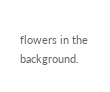flowers in the background.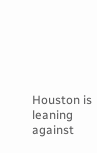Houston is leaning against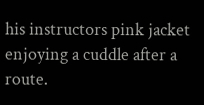his instructors pink jacket enjoying a cuddle after a route.